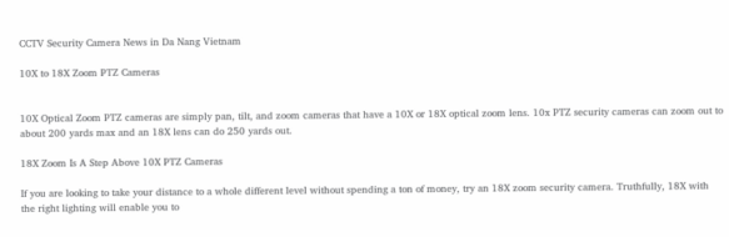CCTV Security Camera News in Da Nang Vietnam

10X to 18X Zoom PTZ Cameras


10X Optical Zoom PTZ cameras are simply pan, tilt, and zoom cameras that have a 10X or 18X optical zoom lens. 10x PTZ security cameras can zoom out to about 200 yards max and an 18X lens can do 250 yards out.

18X Zoom Is A Step Above 10X PTZ Cameras

If you are looking to take your distance to a whole different level without spending a ton of money, try an 18X zoom security camera. Truthfully, 18X with the right lighting will enable you to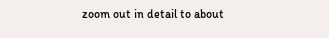zoom out in detail to about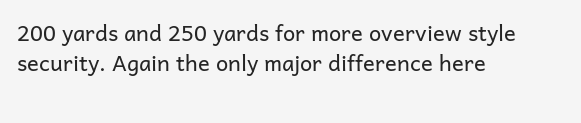200 yards and 250 yards for more overview style security. Again the only major difference here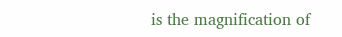is the magnification of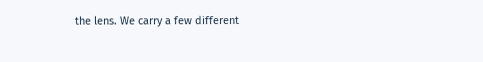the lens. We carry a few different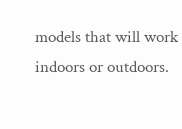models that will work indoors or outdoors.